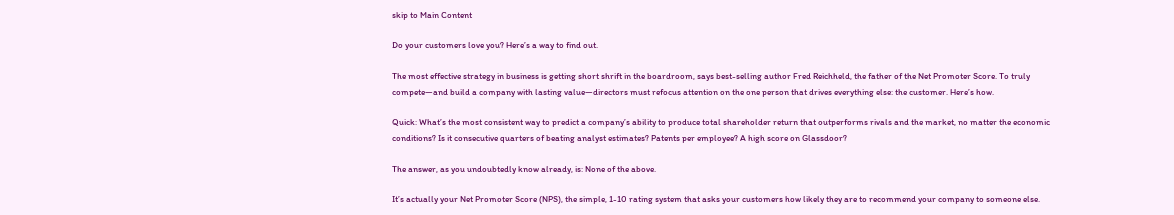skip to Main Content

Do your customers love you? Here’s a way to find out.

The most effective strategy in business is getting short shrift in the boardroom, says best-selling author Fred Reichheld, the father of the Net Promoter Score. To truly compete—and build a company with lasting value—directors must refocus attention on the one person that drives everything else: the customer. Here’s how.

Quick: What’s the most consistent way to predict a company’s ability to produce total shareholder return that outperforms rivals and the market, no matter the economic conditions? Is it consecutive quarters of beating analyst estimates? Patents per employee? A high score on Glassdoor?

The answer, as you undoubtedly know already, is: None of the above.

It’s actually your Net Promoter Score (NPS), the simple, 1-10 rating system that asks your customers how likely they are to recommend your company to someone else.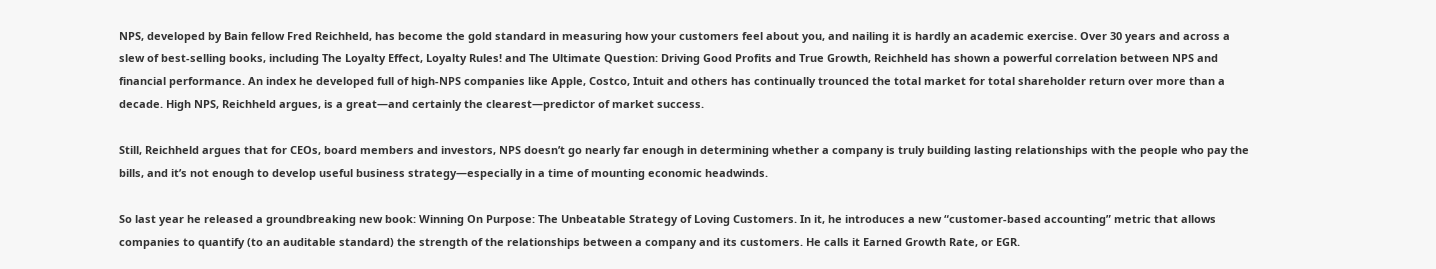NPS, developed by Bain fellow Fred Reichheld, has become the gold standard in measuring how your customers feel about you, and nailing it is hardly an academic exercise. Over 30 years and across a slew of best-selling books, including The Loyalty Effect, Loyalty Rules! and The Ultimate Question: Driving Good Profits and True Growth, Reichheld has shown a powerful correlation between NPS and financial performance. An index he developed full of high-NPS companies like Apple, Costco, Intuit and others has continually trounced the total market for total shareholder return over more than a decade. High NPS, Reichheld argues, is a great—and certainly the clearest—predictor of market success.

Still, Reichheld argues that for CEOs, board members and investors, NPS doesn’t go nearly far enough in determining whether a company is truly building lasting relationships with the people who pay the bills, and it’s not enough to develop useful business strategy—especially in a time of mounting economic headwinds.

So last year he released a groundbreaking new book: Winning On Purpose: The Unbeatable Strategy of Loving Customers. In it, he introduces a new “customer-based accounting” metric that allows companies to quantify (to an auditable standard) the strength of the relationships between a company and its customers. He calls it Earned Growth Rate, or EGR.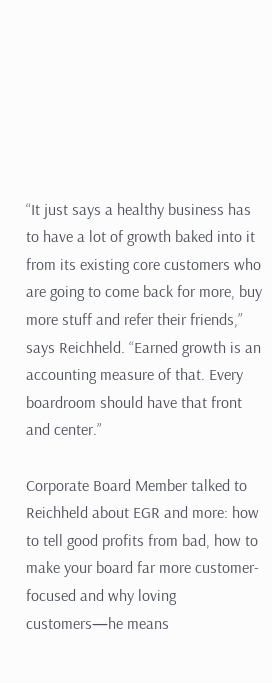“It just says a healthy business has to have a lot of growth baked into it from its existing core customers who are going to come back for more, buy more stuff and refer their friends,” says Reichheld. “Earned growth is an accounting measure of that. Every boardroom should have that front and center.”

Corporate Board Member talked to Reichheld about EGR and more: how to tell good profits from bad, how to make your board far more customer-focused and why loving customers—he means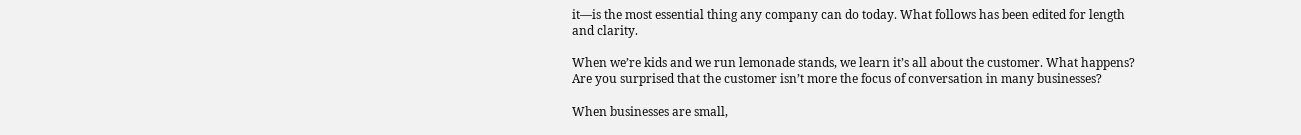it—is the most essential thing any company can do today. What follows has been edited for length and clarity.

When we’re kids and we run lemonade stands, we learn it’s all about the customer. What happens? Are you surprised that the customer isn’t more the focus of conversation in many businesses?

When businesses are small,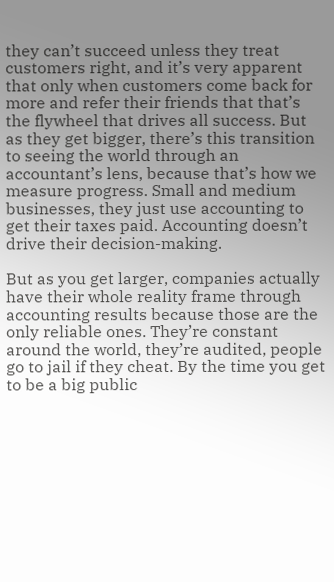they can’t succeed unless they treat customers right, and it’s very apparent that only when customers come back for more and refer their friends that that’s the flywheel that drives all success. But as they get bigger, there’s this transition to seeing the world through an accountant’s lens, because that’s how we measure progress. Small and medium businesses, they just use accounting to get their taxes paid. Accounting doesn’t drive their decision-making.

But as you get larger, companies actually have their whole reality frame through accounting results because those are the only reliable ones. They’re constant around the world, they’re audited, people go to jail if they cheat. By the time you get to be a big public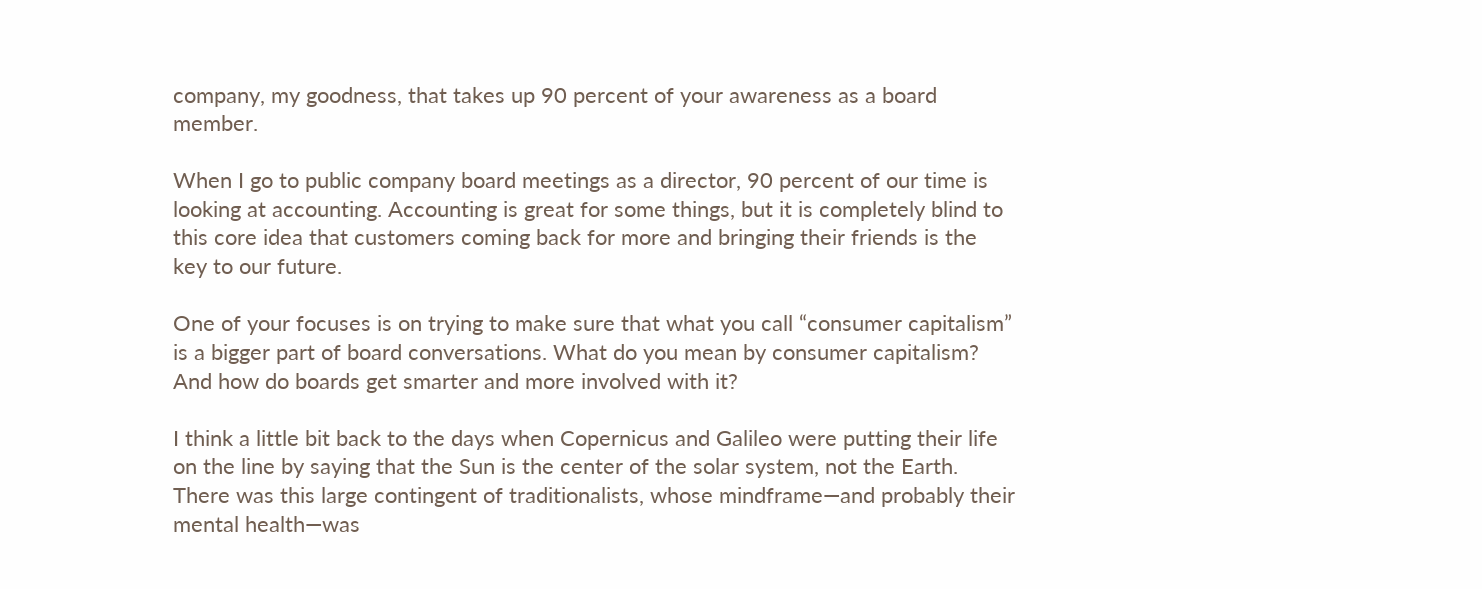company, my goodness, that takes up 90 percent of your awareness as a board member.

When I go to public company board meetings as a director, 90 percent of our time is looking at accounting. Accounting is great for some things, but it is completely blind to this core idea that customers coming back for more and bringing their friends is the key to our future.

One of your focuses is on trying to make sure that what you call “consumer capitalism” is a bigger part of board conversations. What do you mean by consumer capitalism? And how do boards get smarter and more involved with it?

I think a little bit back to the days when Copernicus and Galileo were putting their life on the line by saying that the Sun is the center of the solar system, not the Earth. There was this large contingent of traditionalists, whose mindframe—and probably their mental health—was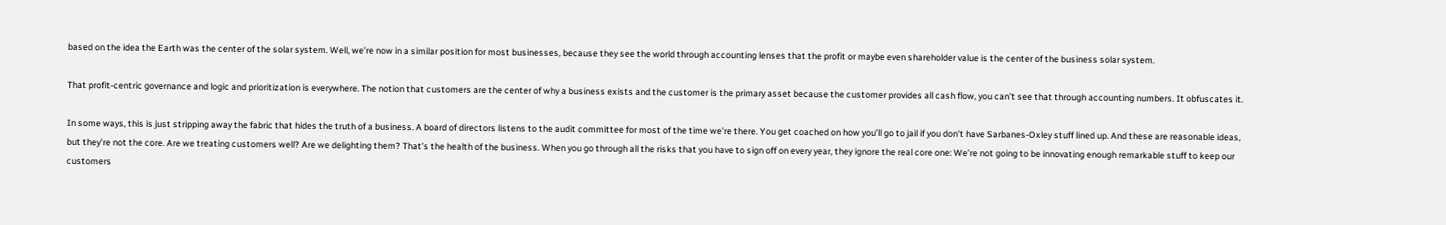based on the idea the Earth was the center of the solar system. Well, we’re now in a similar position for most businesses, because they see the world through accounting lenses that the profit or maybe even shareholder value is the center of the business solar system.

That profit-centric governance and logic and prioritization is everywhere. The notion that customers are the center of why a business exists and the customer is the primary asset because the customer provides all cash flow, you can’t see that through accounting numbers. It obfuscates it.

In some ways, this is just stripping away the fabric that hides the truth of a business. A board of directors listens to the audit committee for most of the time we’re there. You get coached on how you’ll go to jail if you don’t have Sarbanes-Oxley stuff lined up. And these are reasonable ideas, but they’re not the core. Are we treating customers well? Are we delighting them? That’s the health of the business. When you go through all the risks that you have to sign off on every year, they ignore the real core one: We’re not going to be innovating enough remarkable stuff to keep our customers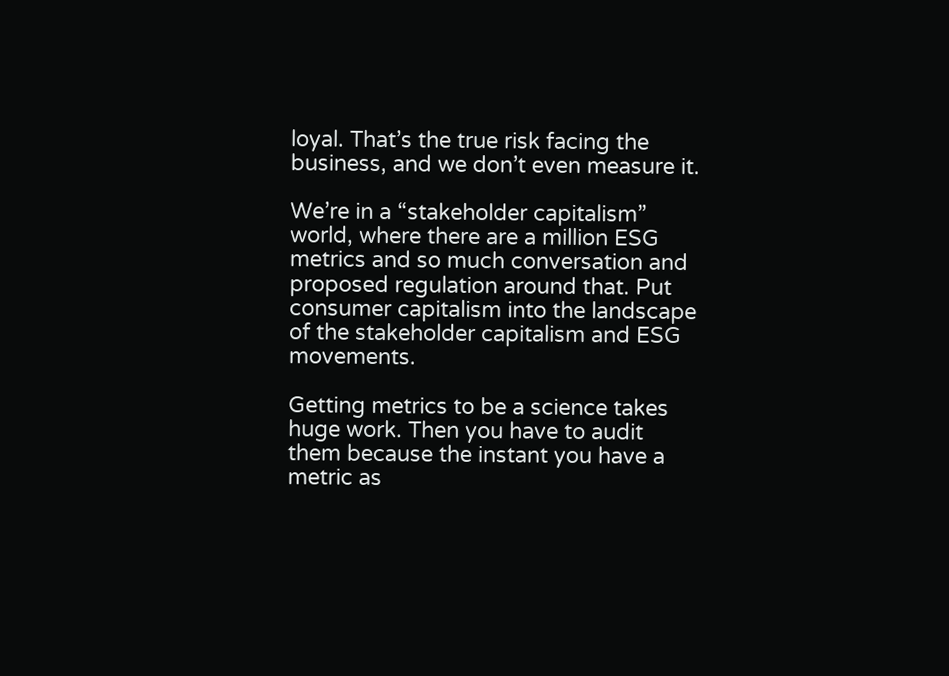loyal. That’s the true risk facing the business, and we don’t even measure it.

We’re in a “stakeholder capitalism” world, where there are a million ESG metrics and so much conversation and proposed regulation around that. Put consumer capitalism into the landscape of the stakeholder capitalism and ESG movements.

Getting metrics to be a science takes huge work. Then you have to audit them because the instant you have a metric as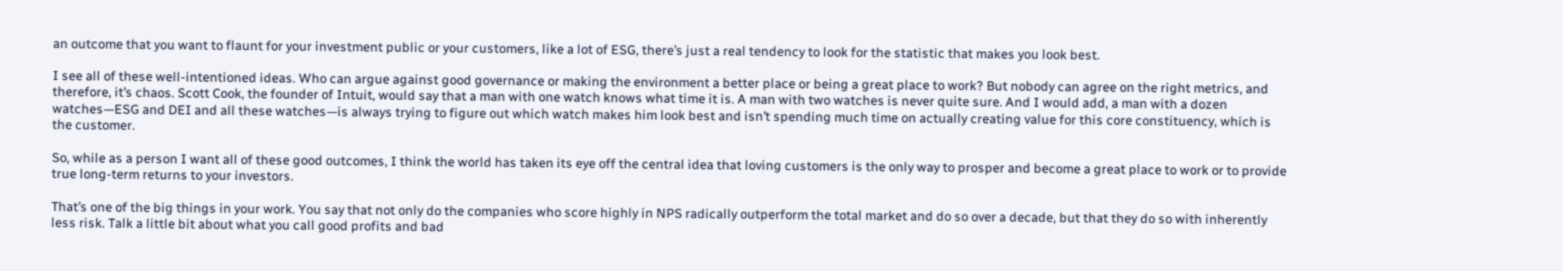an outcome that you want to flaunt for your investment public or your customers, like a lot of ESG, there’s just a real tendency to look for the statistic that makes you look best.

I see all of these well-intentioned ideas. Who can argue against good governance or making the environment a better place or being a great place to work? But nobody can agree on the right metrics, and therefore, it’s chaos. Scott Cook, the founder of Intuit, would say that a man with one watch knows what time it is. A man with two watches is never quite sure. And I would add, a man with a dozen watches—ESG and DEI and all these watches—is always trying to figure out which watch makes him look best and isn’t spending much time on actually creating value for this core constituency, which is the customer.

So, while as a person I want all of these good outcomes, I think the world has taken its eye off the central idea that loving customers is the only way to prosper and become a great place to work or to provide true long-term returns to your investors.

That’s one of the big things in your work. You say that not only do the companies who score highly in NPS radically outperform the total market and do so over a decade, but that they do so with inherently less risk. Talk a little bit about what you call good profits and bad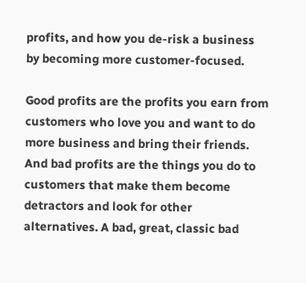profits, and how you de-risk a business by becoming more customer-focused.

Good profits are the profits you earn from customers who love you and want to do more business and bring their friends. And bad profits are the things you do to customers that make them become detractors and look for other alternatives. A bad, great, classic bad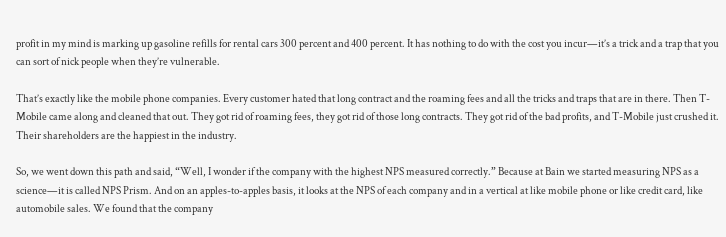profit in my mind is marking up gasoline refills for rental cars 300 percent and 400 percent. It has nothing to do with the cost you incur—it’s a trick and a trap that you can sort of nick people when they’re vulnerable.

That’s exactly like the mobile phone companies. Every customer hated that long contract and the roaming fees and all the tricks and traps that are in there. Then T-Mobile came along and cleaned that out. They got rid of roaming fees, they got rid of those long contracts. They got rid of the bad profits, and T-Mobile just crushed it. Their shareholders are the happiest in the industry.

So, we went down this path and said, “Well, I wonder if the company with the highest NPS measured correctly.” Because at Bain we started measuring NPS as a science—it is called NPS Prism. And on an apples-to-apples basis, it looks at the NPS of each company and in a vertical at like mobile phone or like credit card, like automobile sales. We found that the company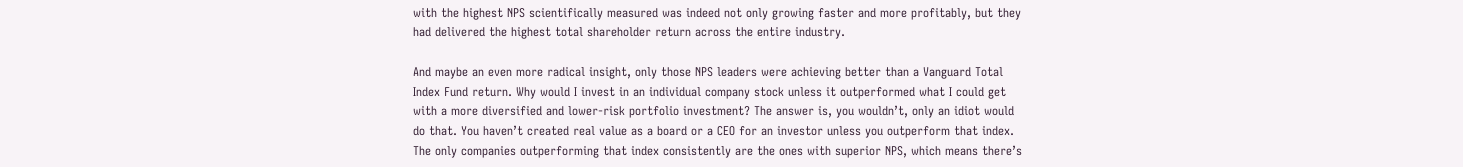with the highest NPS scientifically measured was indeed not only growing faster and more profitably, but they had delivered the highest total shareholder return across the entire industry.

And maybe an even more radical insight, only those NPS leaders were achieving better than a Vanguard Total Index Fund return. Why would I invest in an individual company stock unless it outperformed what I could get with a more diversified and lower-risk portfolio investment? The answer is, you wouldn’t, only an idiot would do that. You haven’t created real value as a board or a CEO for an investor unless you outperform that index. The only companies outperforming that index consistently are the ones with superior NPS, which means there’s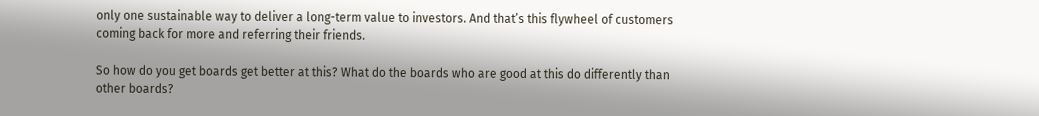only one sustainable way to deliver a long-term value to investors. And that’s this flywheel of customers coming back for more and referring their friends.

So how do you get boards get better at this? What do the boards who are good at this do differently than other boards?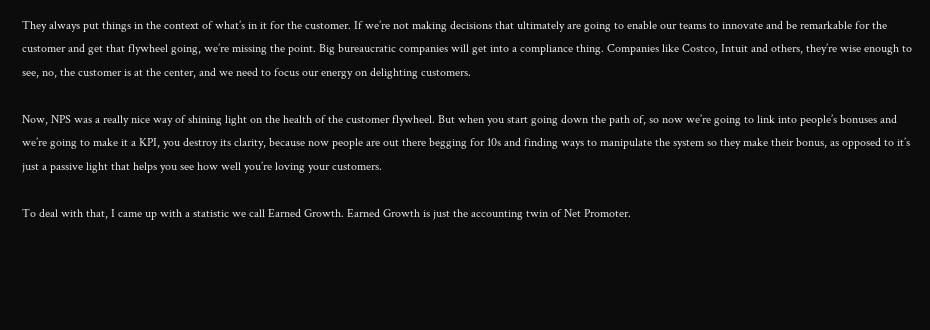They always put things in the context of what’s in it for the customer. If we’re not making decisions that ultimately are going to enable our teams to innovate and be remarkable for the customer and get that flywheel going, we’re missing the point. Big bureaucratic companies will get into a compliance thing. Companies like Costco, Intuit and others, they’re wise enough to see, no, the customer is at the center, and we need to focus our energy on delighting customers.

Now, NPS was a really nice way of shining light on the health of the customer flywheel. But when you start going down the path of, so now we’re going to link into people’s bonuses and we’re going to make it a KPI, you destroy its clarity, because now people are out there begging for 10s and finding ways to manipulate the system so they make their bonus, as opposed to it’s just a passive light that helps you see how well you’re loving your customers.

To deal with that, I came up with a statistic we call Earned Growth. Earned Growth is just the accounting twin of Net Promoter.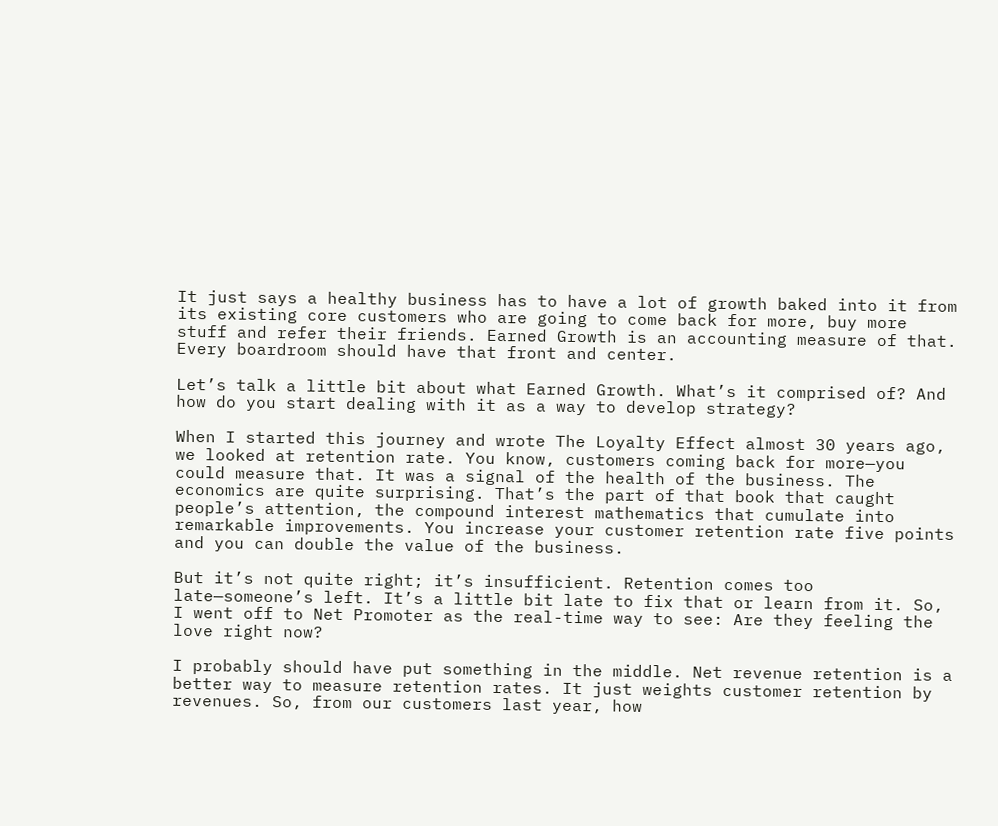It just says a healthy business has to have a lot of growth baked into it from its existing core customers who are going to come back for more, buy more stuff and refer their friends. Earned Growth is an accounting measure of that. Every boardroom should have that front and center.

Let’s talk a little bit about what Earned Growth. What’s it comprised of? And how do you start dealing with it as a way to develop strategy?

When I started this journey and wrote The Loyalty Effect almost 30 years ago, we looked at retention rate. You know, customers coming back for more—you could measure that. It was a signal of the health of the business. The economics are quite surprising. That’s the part of that book that caught people’s attention, the compound interest mathematics that cumulate into remarkable improvements. You increase your customer retention rate five points and you can double the value of the business.

But it’s not quite right; it’s insufficient. Retention comes too late—someone’s left. It’s a little bit late to fix that or learn from it. So, I went off to Net Promoter as the real-time way to see: Are they feeling the love right now?

I probably should have put something in the middle. Net revenue retention is a better way to measure retention rates. It just weights customer retention by revenues. So, from our customers last year, how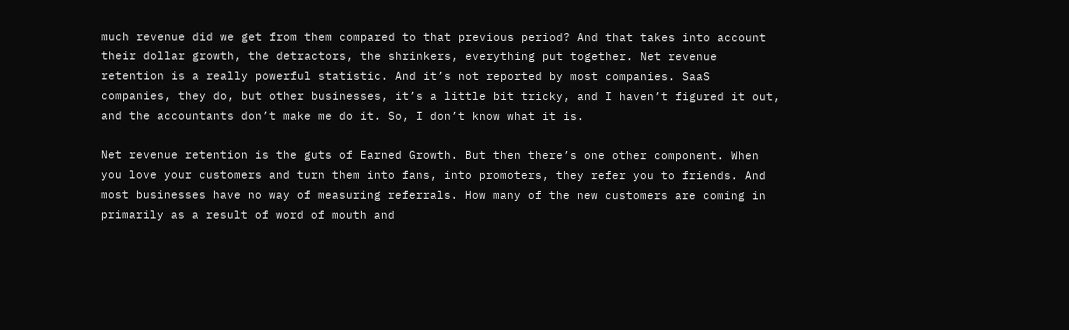much revenue did we get from them compared to that previous period? And that takes into account their dollar growth, the detractors, the shrinkers, everything put together. Net revenue retention is a really powerful statistic. And it’s not reported by most companies. SaaS companies, they do, but other businesses, it’s a little bit tricky, and I haven’t figured it out, and the accountants don’t make me do it. So, I don’t know what it is.

Net revenue retention is the guts of Earned Growth. But then there’s one other component. When you love your customers and turn them into fans, into promoters, they refer you to friends. And most businesses have no way of measuring referrals. How many of the new customers are coming in primarily as a result of word of mouth and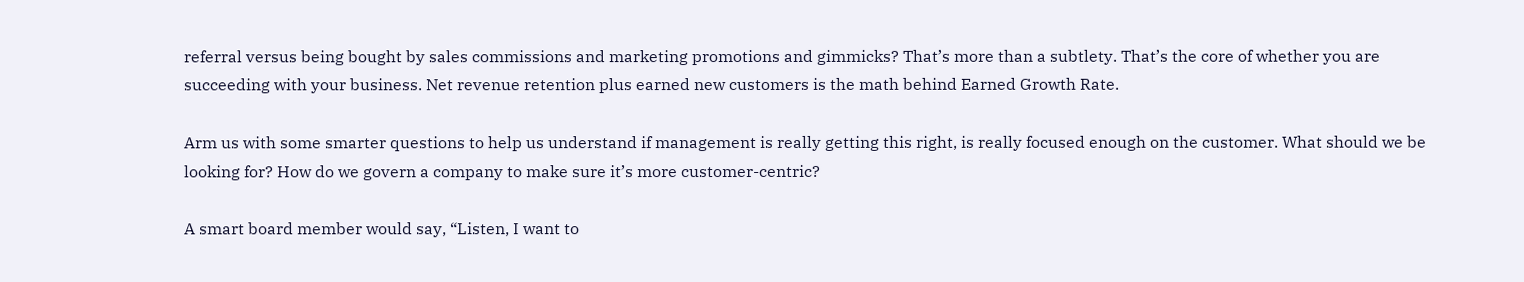referral versus being bought by sales commissions and marketing promotions and gimmicks? That’s more than a subtlety. That’s the core of whether you are succeeding with your business. Net revenue retention plus earned new customers is the math behind Earned Growth Rate.

Arm us with some smarter questions to help us understand if management is really getting this right, is really focused enough on the customer. What should we be looking for? How do we govern a company to make sure it’s more customer-centric?

A smart board member would say, “Listen, I want to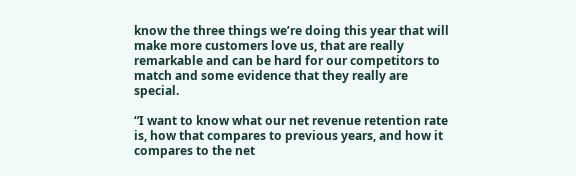know the three things we’re doing this year that will make more customers love us, that are really remarkable and can be hard for our competitors to match and some evidence that they really are special.

“I want to know what our net revenue retention rate is, how that compares to previous years, and how it compares to the net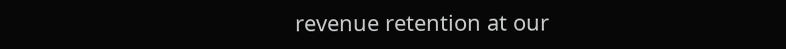revenue retention at our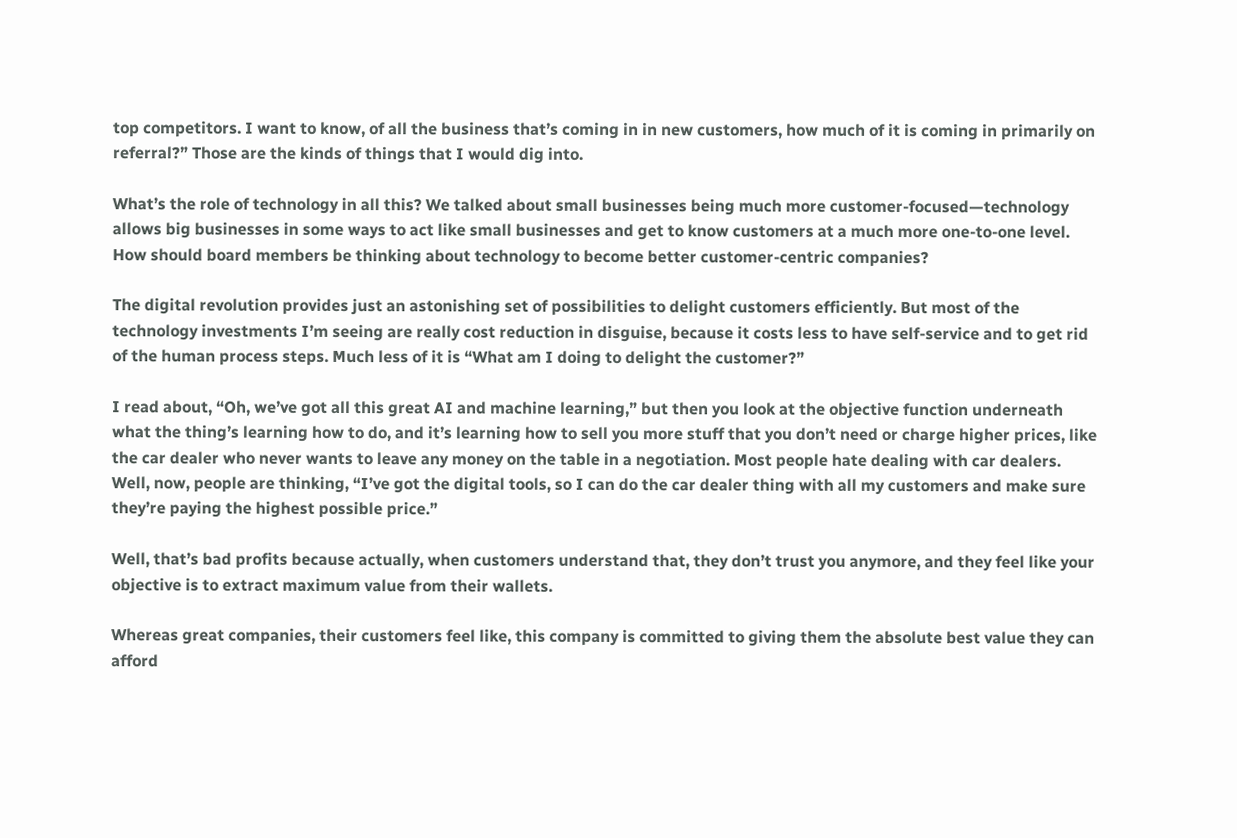top competitors. I want to know, of all the business that’s coming in in new customers, how much of it is coming in primarily on referral?” Those are the kinds of things that I would dig into.

What’s the role of technology in all this? We talked about small businesses being much more customer-focused—technology allows big businesses in some ways to act like small businesses and get to know customers at a much more one-to-one level. How should board members be thinking about technology to become better customer-centric companies?

The digital revolution provides just an astonishing set of possibilities to delight customers efficiently. But most of the technology investments I’m seeing are really cost reduction in disguise, because it costs less to have self-service and to get rid of the human process steps. Much less of it is “What am I doing to delight the customer?”

I read about, “Oh, we’ve got all this great AI and machine learning,” but then you look at the objective function underneath what the thing’s learning how to do, and it’s learning how to sell you more stuff that you don’t need or charge higher prices, like the car dealer who never wants to leave any money on the table in a negotiation. Most people hate dealing with car dealers. Well, now, people are thinking, “I’ve got the digital tools, so I can do the car dealer thing with all my customers and make sure they’re paying the highest possible price.”

Well, that’s bad profits because actually, when customers understand that, they don’t trust you anymore, and they feel like your objective is to extract maximum value from their wallets.

Whereas great companies, their customers feel like, this company is committed to giving them the absolute best value they can afford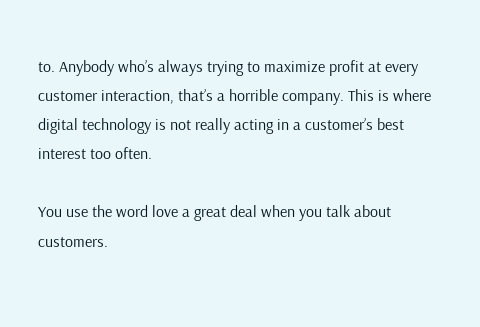to. Anybody who’s always trying to maximize profit at every customer interaction, that’s a horrible company. This is where digital technology is not really acting in a customer’s best interest too often.

You use the word love a great deal when you talk about customers.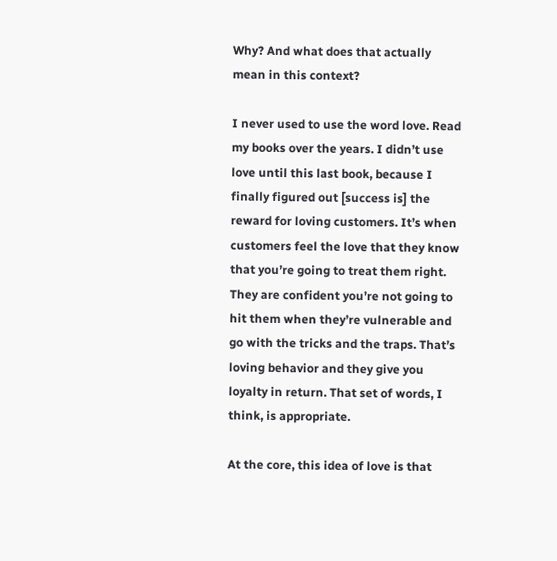Why? And what does that actually mean in this context?

I never used to use the word love. Read my books over the years. I didn’t use love until this last book, because I finally figured out [success is] the reward for loving customers. It’s when customers feel the love that they know that you’re going to treat them right. They are confident you’re not going to hit them when they’re vulnerable and go with the tricks and the traps. That’s loving behavior and they give you loyalty in return. That set of words, I think, is appropriate.

At the core, this idea of love is that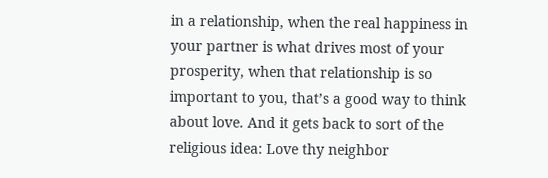in a relationship, when the real happiness in your partner is what drives most of your prosperity, when that relationship is so important to you, that’s a good way to think about love. And it gets back to sort of the religious idea: Love thy neighbor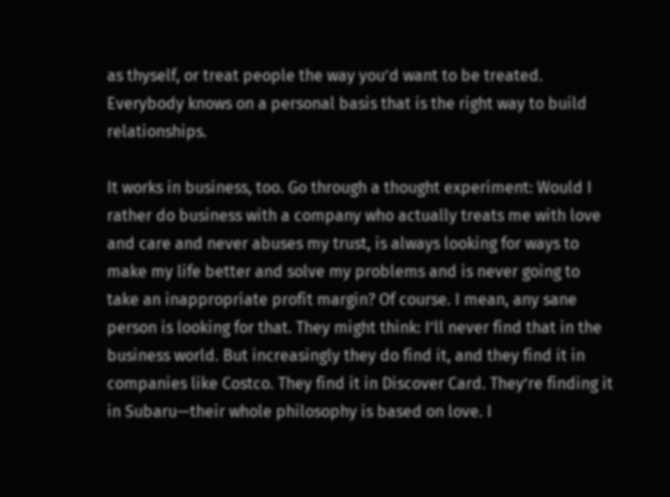as thyself, or treat people the way you’d want to be treated. Everybody knows on a personal basis that is the right way to build relationships.

It works in business, too. Go through a thought experiment: Would I rather do business with a company who actually treats me with love and care and never abuses my trust, is always looking for ways to make my life better and solve my problems and is never going to take an inappropriate profit margin? Of course. I mean, any sane person is looking for that. They might think: I’ll never find that in the business world. But increasingly they do find it, and they find it in companies like Costco. They find it in Discover Card. They’re finding it in Subaru—their whole philosophy is based on love. I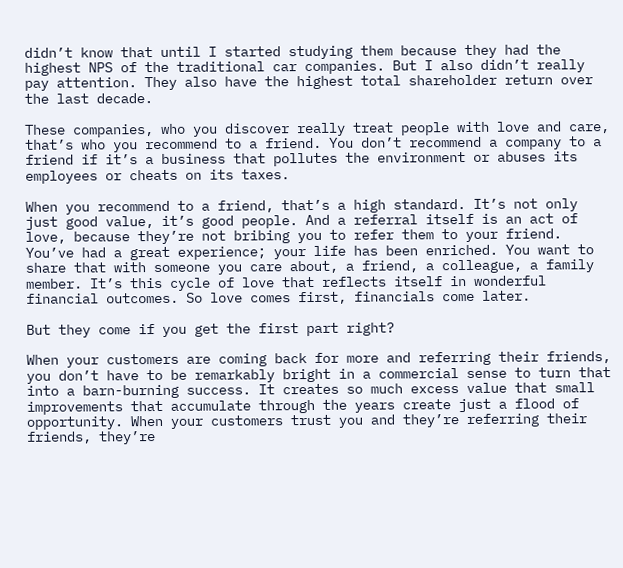didn’t know that until I started studying them because they had the highest NPS of the traditional car companies. But I also didn’t really pay attention. They also have the highest total shareholder return over the last decade.

These companies, who you discover really treat people with love and care, that’s who you recommend to a friend. You don’t recommend a company to a friend if it’s a business that pollutes the environment or abuses its employees or cheats on its taxes.

When you recommend to a friend, that’s a high standard. It’s not only just good value, it’s good people. And a referral itself is an act of love, because they’re not bribing you to refer them to your friend. You’ve had a great experience; your life has been enriched. You want to share that with someone you care about, a friend, a colleague, a family member. It’s this cycle of love that reflects itself in wonderful financial outcomes. So love comes first, financials come later.

But they come if you get the first part right?

When your customers are coming back for more and referring their friends, you don’t have to be remarkably bright in a commercial sense to turn that into a barn-burning success. It creates so much excess value that small improvements that accumulate through the years create just a flood of opportunity. When your customers trust you and they’re referring their friends, they’re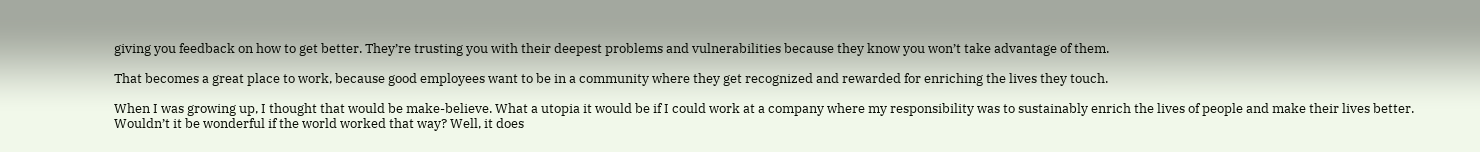giving you feedback on how to get better. They’re trusting you with their deepest problems and vulnerabilities because they know you won’t take advantage of them.

That becomes a great place to work, because good employees want to be in a community where they get recognized and rewarded for enriching the lives they touch.

When I was growing up, I thought that would be make-believe. What a utopia it would be if I could work at a company where my responsibility was to sustainably enrich the lives of people and make their lives better. Wouldn’t it be wonderful if the world worked that way? Well, it does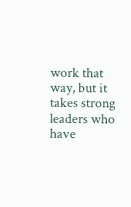work that way, but it takes strong leaders who have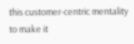this customer-centric mentality to make it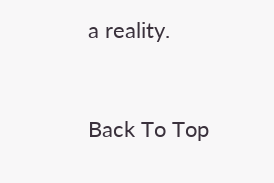a reality.


Back To Top